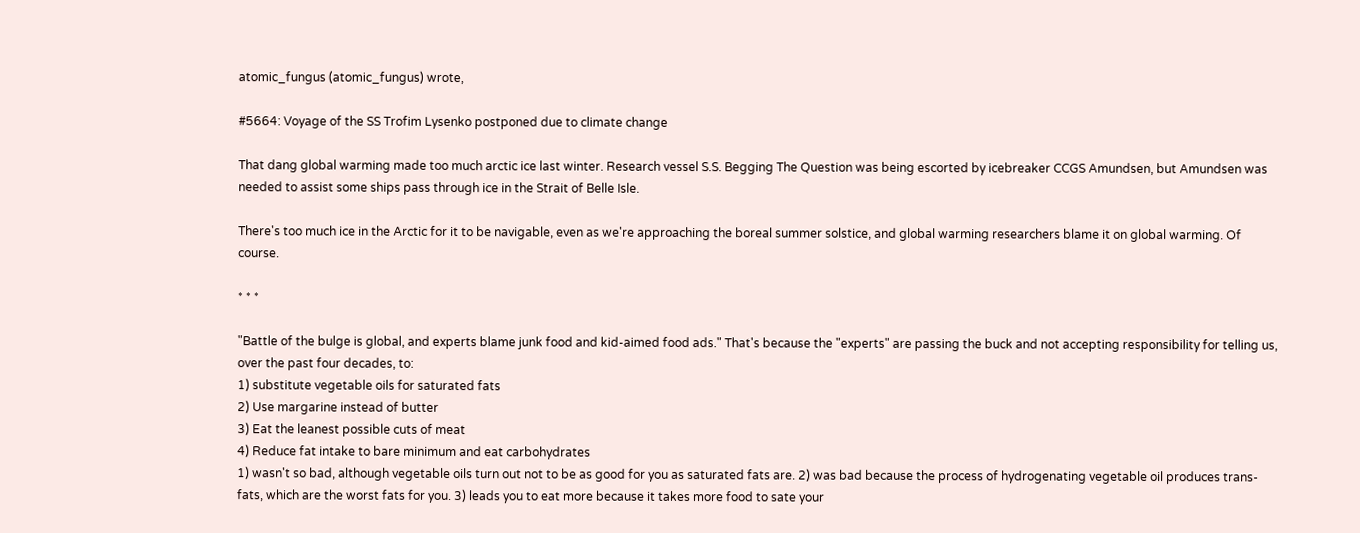atomic_fungus (atomic_fungus) wrote,

#5664: Voyage of the SS Trofim Lysenko postponed due to climate change

That dang global warming made too much arctic ice last winter. Research vessel S.S. Begging The Question was being escorted by icebreaker CCGS Amundsen, but Amundsen was needed to assist some ships pass through ice in the Strait of Belle Isle.

There's too much ice in the Arctic for it to be navigable, even as we're approaching the boreal summer solstice, and global warming researchers blame it on global warming. Of course.

* * *

"Battle of the bulge is global, and experts blame junk food and kid-aimed food ads." That's because the "experts" are passing the buck and not accepting responsibility for telling us, over the past four decades, to:
1) substitute vegetable oils for saturated fats
2) Use margarine instead of butter
3) Eat the leanest possible cuts of meat
4) Reduce fat intake to bare minimum and eat carbohydrates
1) wasn't so bad, although vegetable oils turn out not to be as good for you as saturated fats are. 2) was bad because the process of hydrogenating vegetable oil produces trans-fats, which are the worst fats for you. 3) leads you to eat more because it takes more food to sate your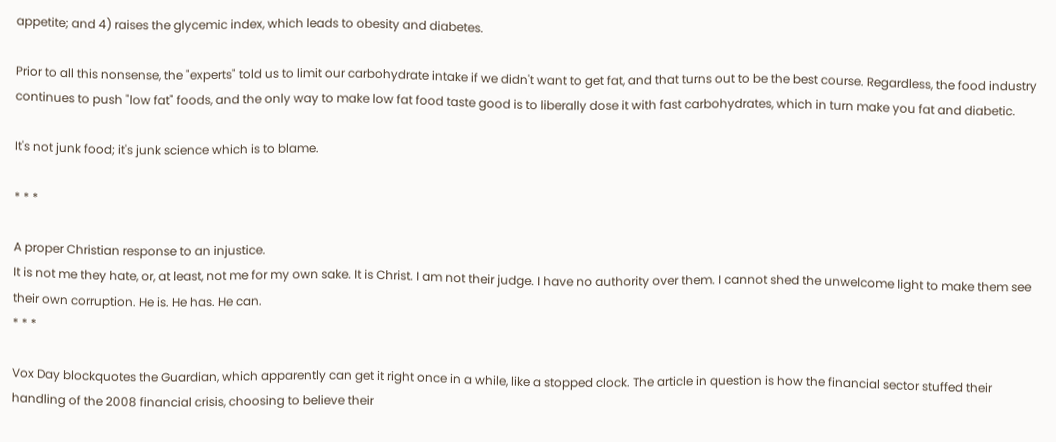appetite; and 4) raises the glycemic index, which leads to obesity and diabetes.

Prior to all this nonsense, the "experts" told us to limit our carbohydrate intake if we didn't want to get fat, and that turns out to be the best course. Regardless, the food industry continues to push "low fat" foods, and the only way to make low fat food taste good is to liberally dose it with fast carbohydrates, which in turn make you fat and diabetic.

It's not junk food; it's junk science which is to blame.

* * *

A proper Christian response to an injustice.
It is not me they hate, or, at least, not me for my own sake. It is Christ. I am not their judge. I have no authority over them. I cannot shed the unwelcome light to make them see their own corruption. He is. He has. He can.
* * *

Vox Day blockquotes the Guardian, which apparently can get it right once in a while, like a stopped clock. The article in question is how the financial sector stuffed their handling of the 2008 financial crisis, choosing to believe their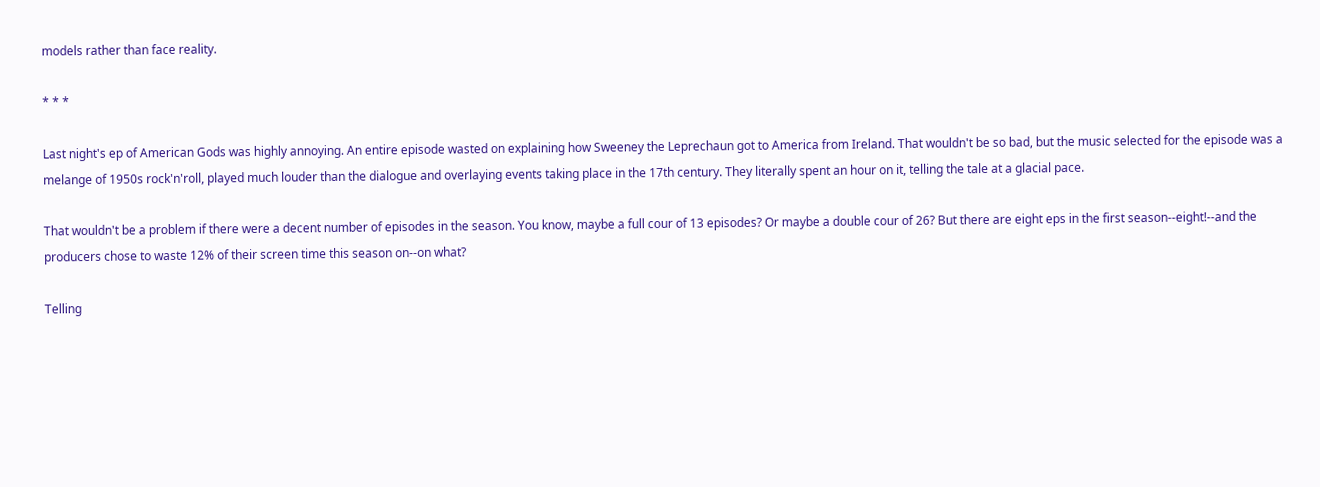models rather than face reality.

* * *

Last night's ep of American Gods was highly annoying. An entire episode wasted on explaining how Sweeney the Leprechaun got to America from Ireland. That wouldn't be so bad, but the music selected for the episode was a melange of 1950s rock'n'roll, played much louder than the dialogue and overlaying events taking place in the 17th century. They literally spent an hour on it, telling the tale at a glacial pace.

That wouldn't be a problem if there were a decent number of episodes in the season. You know, maybe a full cour of 13 episodes? Or maybe a double cour of 26? But there are eight eps in the first season--eight!--and the producers chose to waste 12% of their screen time this season on--on what?

Telling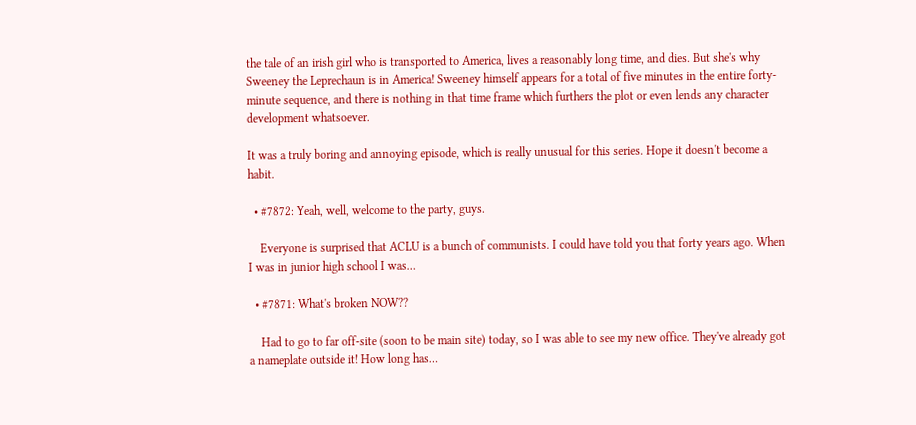the tale of an irish girl who is transported to America, lives a reasonably long time, and dies. But she's why Sweeney the Leprechaun is in America! Sweeney himself appears for a total of five minutes in the entire forty-minute sequence, and there is nothing in that time frame which furthers the plot or even lends any character development whatsoever.

It was a truly boring and annoying episode, which is really unusual for this series. Hope it doesn't become a habit.

  • #7872: Yeah, well, welcome to the party, guys.

    Everyone is surprised that ACLU is a bunch of communists. I could have told you that forty years ago. When I was in junior high school I was…

  • #7871: What's broken NOW??

    Had to go to far off-site (soon to be main site) today, so I was able to see my new office. They've already got a nameplate outside it! How long has…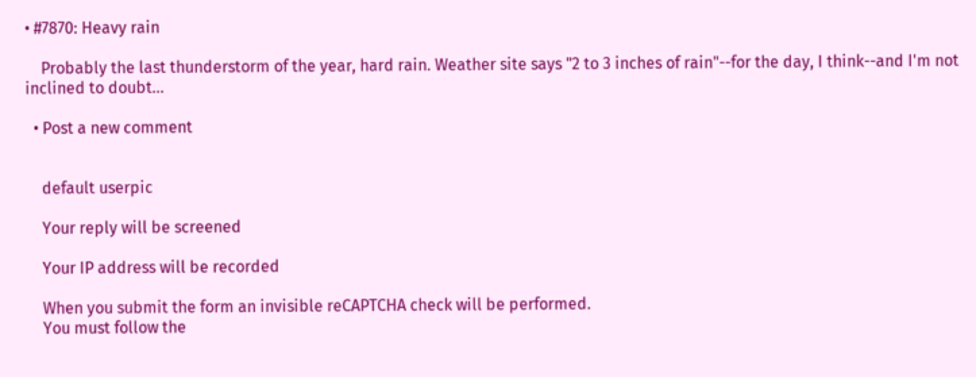• #7870: Heavy rain

    Probably the last thunderstorm of the year, hard rain. Weather site says "2 to 3 inches of rain"--for the day, I think--and I'm not inclined to doubt…

  • Post a new comment


    default userpic

    Your reply will be screened

    Your IP address will be recorded

    When you submit the form an invisible reCAPTCHA check will be performed.
    You must follow the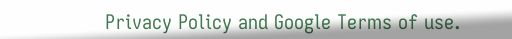Privacy Policy and Google Terms of use.